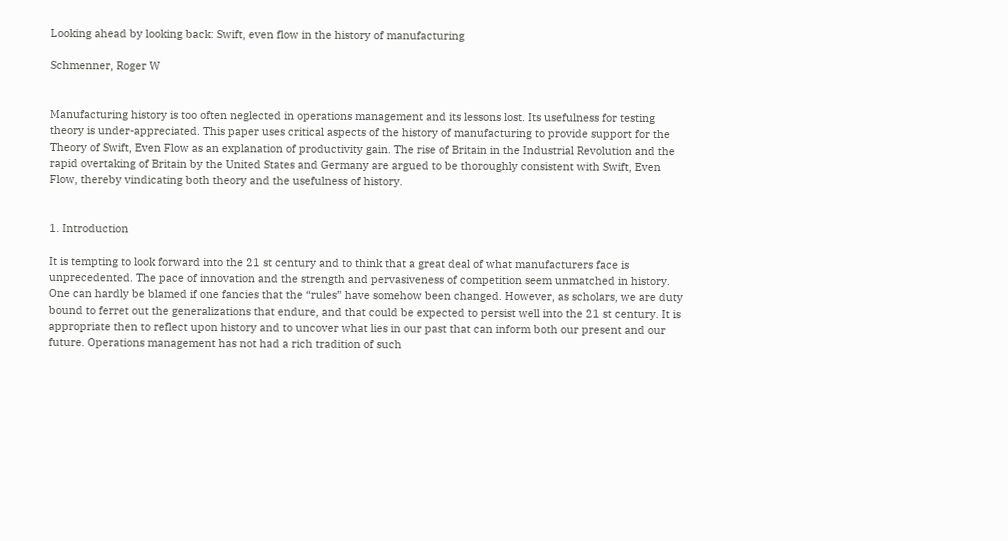Looking ahead by looking back: Swift, even flow in the history of manufacturing

Schmenner, Roger W


Manufacturing history is too often neglected in operations management and its lessons lost. Its usefulness for testing theory is under-appreciated. This paper uses critical aspects of the history of manufacturing to provide support for the Theory of Swift, Even Flow as an explanation of productivity gain. The rise of Britain in the Industrial Revolution and the rapid overtaking of Britain by the United States and Germany are argued to be thoroughly consistent with Swift, Even Flow, thereby vindicating both theory and the usefulness of history.


1. Introduction

It is tempting to look forward into the 21 st century and to think that a great deal of what manufacturers face is unprecedented. The pace of innovation and the strength and pervasiveness of competition seem unmatched in history. One can hardly be blamed if one fancies that the “rules” have somehow been changed. However, as scholars, we are duty bound to ferret out the generalizations that endure, and that could be expected to persist well into the 21 st century. It is appropriate then to reflect upon history and to uncover what lies in our past that can inform both our present and our future. Operations management has not had a rich tradition of such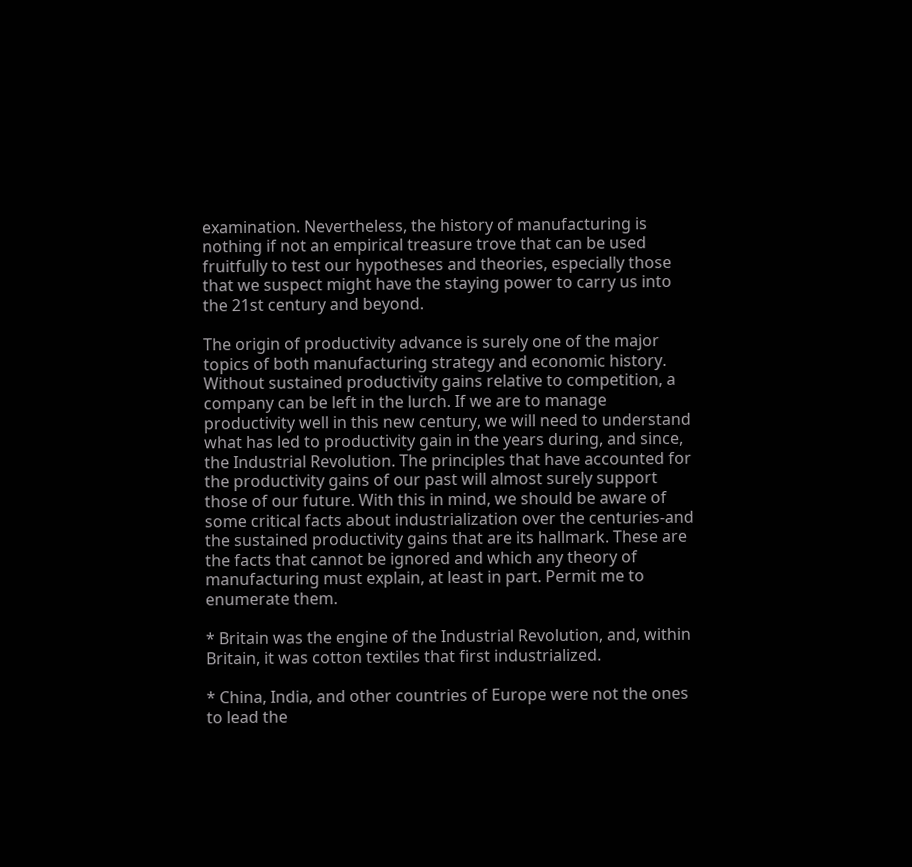examination. Nevertheless, the history of manufacturing is nothing if not an empirical treasure trove that can be used fruitfully to test our hypotheses and theories, especially those that we suspect might have the staying power to carry us into the 21st century and beyond.

The origin of productivity advance is surely one of the major topics of both manufacturing strategy and economic history. Without sustained productivity gains relative to competition, a company can be left in the lurch. If we are to manage productivity well in this new century, we will need to understand what has led to productivity gain in the years during, and since, the Industrial Revolution. The principles that have accounted for the productivity gains of our past will almost surely support those of our future. With this in mind, we should be aware of some critical facts about industrialization over the centuries-and the sustained productivity gains that are its hallmark. These are the facts that cannot be ignored and which any theory of manufacturing must explain, at least in part. Permit me to enumerate them.

* Britain was the engine of the Industrial Revolution, and, within Britain, it was cotton textiles that first industrialized.

* China, India, and other countries of Europe were not the ones to lead the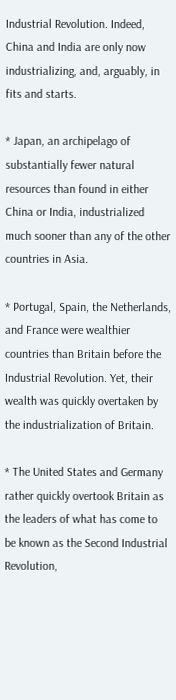Industrial Revolution. Indeed, China and India are only now industrializing, and, arguably, in fits and starts.

* Japan, an archipelago of substantially fewer natural resources than found in either China or India, industrialized much sooner than any of the other countries in Asia.

* Portugal, Spain, the Netherlands, and France were wealthier countries than Britain before the Industrial Revolution. Yet, their wealth was quickly overtaken by the industrialization of Britain.

* The United States and Germany rather quickly overtook Britain as the leaders of what has come to be known as the Second Industrial Revolution,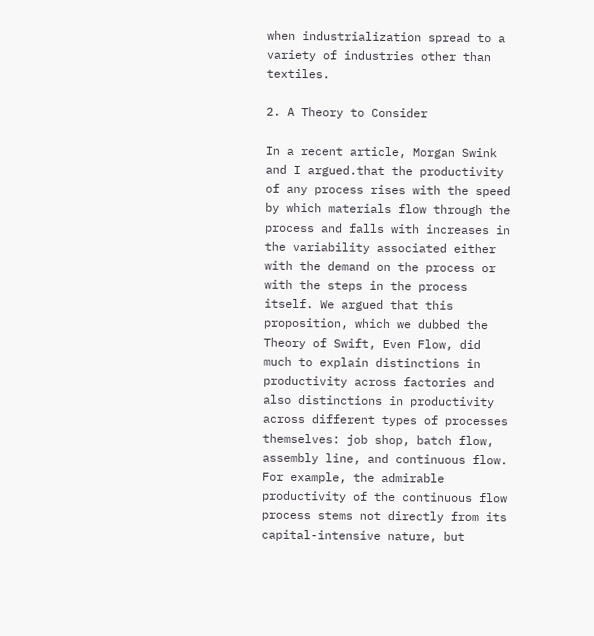when industrialization spread to a variety of industries other than textiles.

2. A Theory to Consider

In a recent article, Morgan Swink and I argued.that the productivity of any process rises with the speed by which materials flow through the process and falls with increases in the variability associated either with the demand on the process or with the steps in the process itself. We argued that this proposition, which we dubbed the Theory of Swift, Even Flow, did much to explain distinctions in productivity across factories and also distinctions in productivity across different types of processes themselves: job shop, batch flow, assembly line, and continuous flow. For example, the admirable productivity of the continuous flow process stems not directly from its capital-intensive nature, but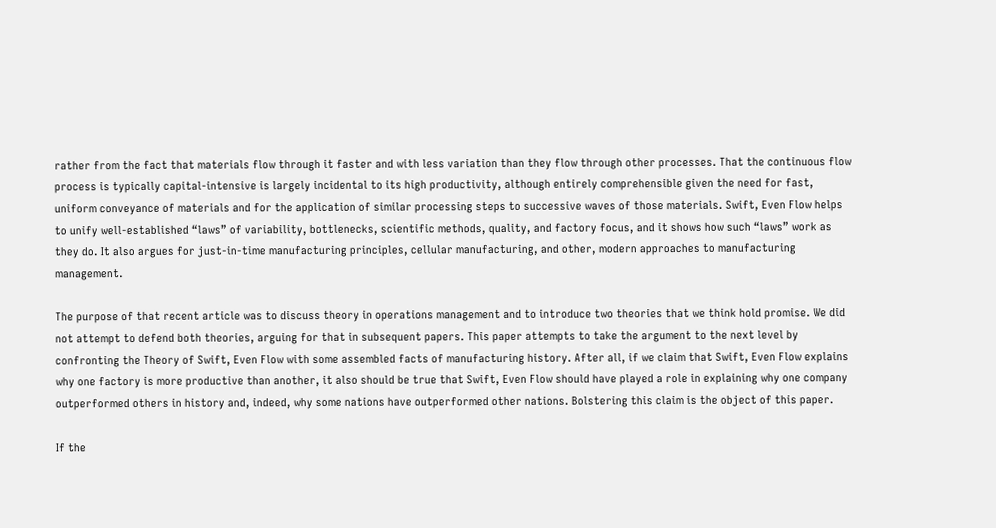rather from the fact that materials flow through it faster and with less variation than they flow through other processes. That the continuous flow process is typically capital-intensive is largely incidental to its high productivity, although entirely comprehensible given the need for fast, uniform conveyance of materials and for the application of similar processing steps to successive waves of those materials. Swift, Even Flow helps to unify well-established “laws” of variability, bottlenecks, scientific methods, quality, and factory focus, and it shows how such “laws” work as they do. It also argues for just-in-time manufacturing principles, cellular manufacturing, and other, modern approaches to manufacturing management.

The purpose of that recent article was to discuss theory in operations management and to introduce two theories that we think hold promise. We did not attempt to defend both theories, arguing for that in subsequent papers. This paper attempts to take the argument to the next level by confronting the Theory of Swift, Even Flow with some assembled facts of manufacturing history. After all, if we claim that Swift, Even Flow explains why one factory is more productive than another, it also should be true that Swift, Even Flow should have played a role in explaining why one company outperformed others in history and, indeed, why some nations have outperformed other nations. Bolstering this claim is the object of this paper.

If the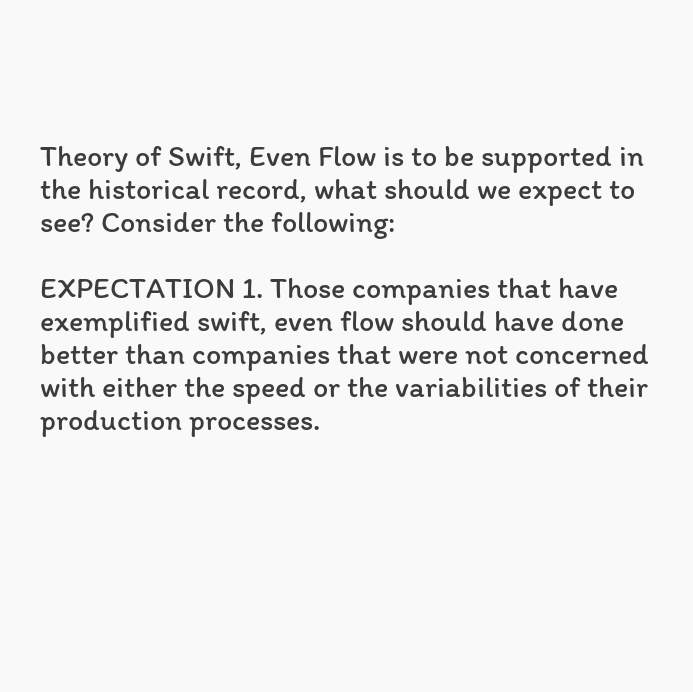Theory of Swift, Even Flow is to be supported in the historical record, what should we expect to see? Consider the following:

EXPECTATION 1. Those companies that have exemplified swift, even flow should have done better than companies that were not concerned with either the speed or the variabilities of their production processes.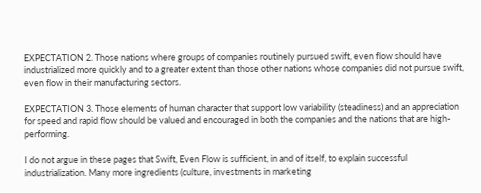EXPECTATION 2. Those nations where groups of companies routinely pursued swift, even flow should have industrialized more quickly and to a greater extent than those other nations whose companies did not pursue swift, even flow in their manufacturing sectors.

EXPECTATION 3. Those elements of human character that support low variability (steadiness) and an appreciation for speed and rapid flow should be valued and encouraged in both the companies and the nations that are high-performing.

I do not argue in these pages that Swift, Even Flow is sufficient, in and of itself, to explain successful industrialization. Many more ingredients (culture, investments in marketing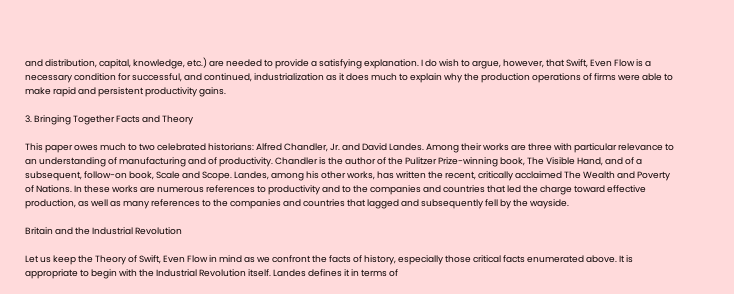and distribution, capital, knowledge, etc.) are needed to provide a satisfying explanation. I do wish to argue, however, that Swift, Even Flow is a necessary condition for successful, and continued, industrialization as it does much to explain why the production operations of firms were able to make rapid and persistent productivity gains.

3. Bringing Together Facts and Theory

This paper owes much to two celebrated historians: Alfred Chandler, Jr. and David Landes. Among their works are three with particular relevance to an understanding of manufacturing and of productivity. Chandler is the author of the Pulitzer Prize-winning book, The Visible Hand, and of a subsequent, follow-on book, Scale and Scope. Landes, among his other works, has written the recent, critically acclaimed The Wealth and Poverty of Nations. In these works are numerous references to productivity and to the companies and countries that led the charge toward effective production, as well as many references to the companies and countries that lagged and subsequently fell by the wayside.

Britain and the Industrial Revolution

Let us keep the Theory of Swift, Even Flow in mind as we confront the facts of history, especially those critical facts enumerated above. It is appropriate to begin with the Industrial Revolution itself. Landes defines it in terms of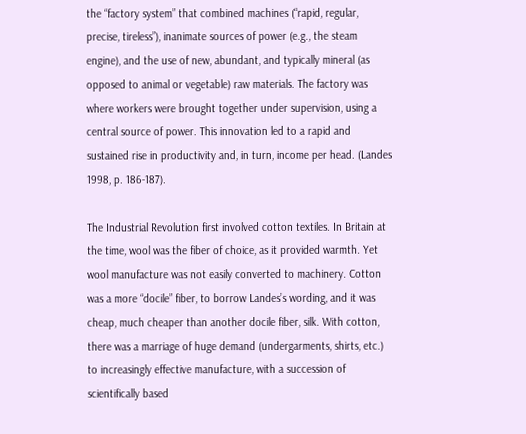the “factory system” that combined machines (“rapid, regular, precise, tireless”), inanimate sources of power (e.g., the steam engine), and the use of new, abundant, and typically mineral (as opposed to animal or vegetable) raw materials. The factory was where workers were brought together under supervision, using a central source of power. This innovation led to a rapid and sustained rise in productivity and, in turn, income per head. (Landes 1998, p. 186-187).

The Industrial Revolution first involved cotton textiles. In Britain at the time, wool was the fiber of choice, as it provided warmth. Yet wool manufacture was not easily converted to machinery. Cotton was a more “docile” fiber, to borrow Landes’s wording, and it was cheap, much cheaper than another docile fiber, silk. With cotton, there was a marriage of huge demand (undergarments, shirts, etc.) to increasingly effective manufacture, with a succession of scientifically based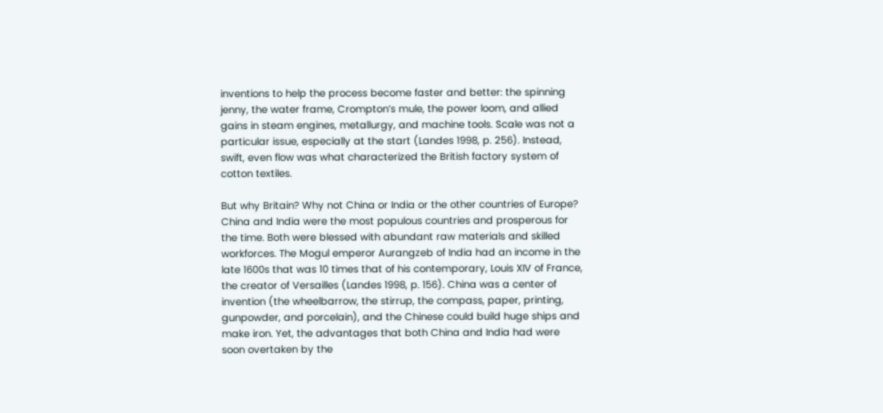inventions to help the process become faster and better: the spinning jenny, the water frame, Crompton’s mule, the power loom, and allied gains in steam engines, metallurgy, and machine tools. Scale was not a particular issue, especially at the start (Landes 1998, p. 256). Instead, swift, even flow was what characterized the British factory system of cotton textiles.

But why Britain? Why not China or India or the other countries of Europe? China and India were the most populous countries and prosperous for the time. Both were blessed with abundant raw materials and skilled workforces. The Mogul emperor Aurangzeb of India had an income in the late 1600s that was 10 times that of his contemporary, Louis XIV of France, the creator of Versailles (Landes 1998, p. 156). China was a center of invention (the wheelbarrow, the stirrup, the compass, paper, printing, gunpowder, and porcelain), and the Chinese could build huge ships and make iron. Yet, the advantages that both China and India had were soon overtaken by the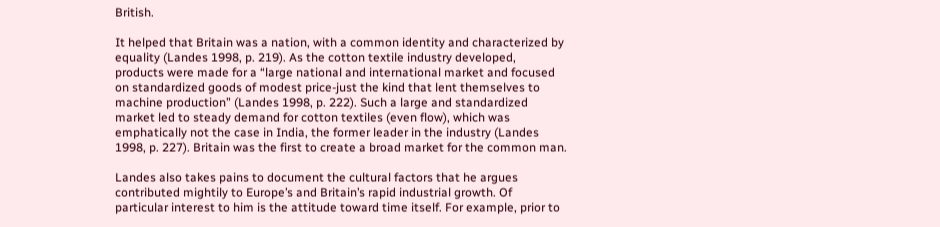British.

It helped that Britain was a nation, with a common identity and characterized by equality (Landes 1998, p. 219). As the cotton textile industry developed, products were made for a “large national and international market and focused on standardized goods of modest price-just the kind that lent themselves to machine production” (Landes 1998, p. 222). Such a large and standardized market led to steady demand for cotton textiles (even flow), which was emphatically not the case in India, the former leader in the industry (Landes 1998, p. 227). Britain was the first to create a broad market for the common man.

Landes also takes pains to document the cultural factors that he argues contributed mightily to Europe’s and Britain’s rapid industrial growth. Of particular interest to him is the attitude toward time itself. For example, prior to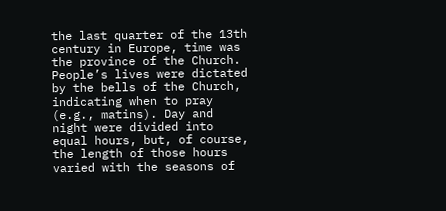the last quarter of the 13th century in Europe, time was the province of the Church. People’s lives were dictated by the bells of the Church, indicating when to pray (e.g., matins). Day and night were divided into equal hours, but, of course, the length of those hours varied with the seasons of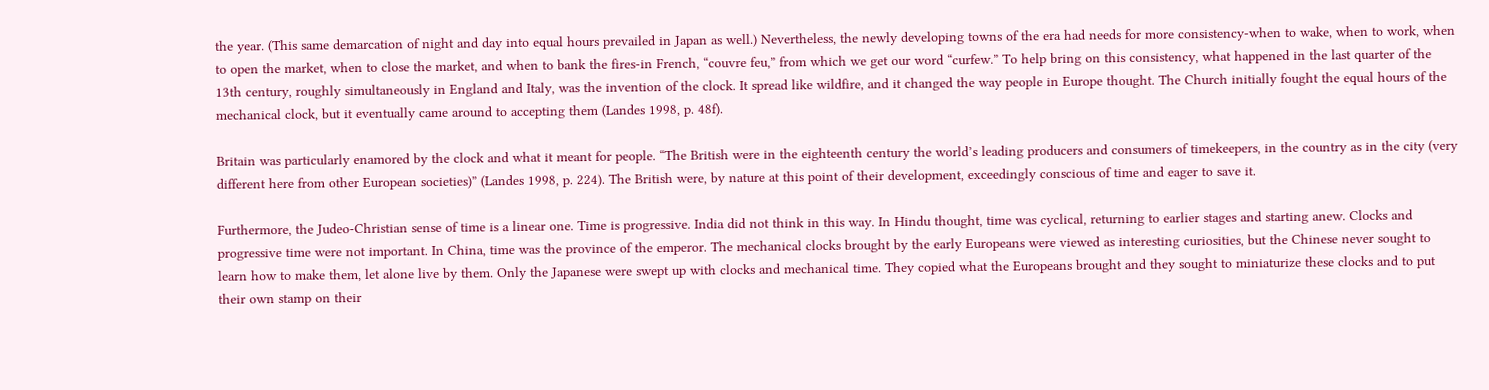the year. (This same demarcation of night and day into equal hours prevailed in Japan as well.) Nevertheless, the newly developing towns of the era had needs for more consistency-when to wake, when to work, when to open the market, when to close the market, and when to bank the fires-in French, “couvre feu,” from which we get our word “curfew.” To help bring on this consistency, what happened in the last quarter of the 13th century, roughly simultaneously in England and Italy, was the invention of the clock. It spread like wildfire, and it changed the way people in Europe thought. The Church initially fought the equal hours of the mechanical clock, but it eventually came around to accepting them (Landes 1998, p. 48f).

Britain was particularly enamored by the clock and what it meant for people. “The British were in the eighteenth century the world’s leading producers and consumers of timekeepers, in the country as in the city (very different here from other European societies)” (Landes 1998, p. 224). The British were, by nature at this point of their development, exceedingly conscious of time and eager to save it.

Furthermore, the Judeo-Christian sense of time is a linear one. Time is progressive. India did not think in this way. In Hindu thought, time was cyclical, returning to earlier stages and starting anew. Clocks and progressive time were not important. In China, time was the province of the emperor. The mechanical clocks brought by the early Europeans were viewed as interesting curiosities, but the Chinese never sought to learn how to make them, let alone live by them. Only the Japanese were swept up with clocks and mechanical time. They copied what the Europeans brought and they sought to miniaturize these clocks and to put their own stamp on their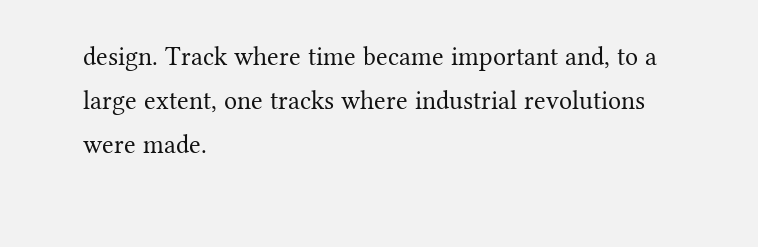design. Track where time became important and, to a large extent, one tracks where industrial revolutions were made.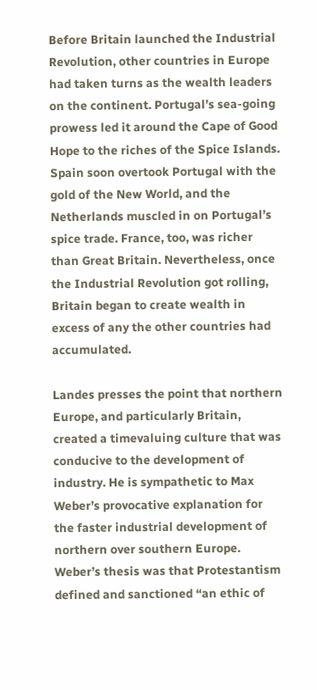Before Britain launched the Industrial Revolution, other countries in Europe had taken turns as the wealth leaders on the continent. Portugal’s sea-going prowess led it around the Cape of Good Hope to the riches of the Spice Islands. Spain soon overtook Portugal with the gold of the New World, and the Netherlands muscled in on Portugal’s spice trade. France, too, was richer than Great Britain. Nevertheless, once the Industrial Revolution got rolling, Britain began to create wealth in excess of any the other countries had accumulated.

Landes presses the point that northern Europe, and particularly Britain, created a timevaluing culture that was conducive to the development of industry. He is sympathetic to Max Weber’s provocative explanation for the faster industrial development of northern over southern Europe. Weber’s thesis was that Protestantism defined and sanctioned “an ethic of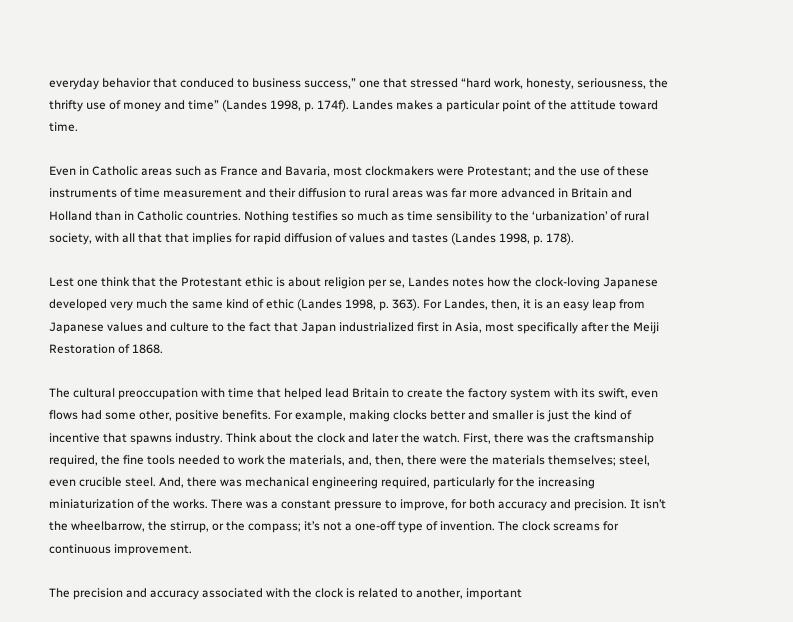everyday behavior that conduced to business success,” one that stressed “hard work, honesty, seriousness, the thrifty use of money and time” (Landes 1998, p. 174f). Landes makes a particular point of the attitude toward time.

Even in Catholic areas such as France and Bavaria, most clockmakers were Protestant; and the use of these instruments of time measurement and their diffusion to rural areas was far more advanced in Britain and Holland than in Catholic countries. Nothing testifies so much as time sensibility to the ‘urbanization’ of rural society, with all that that implies for rapid diffusion of values and tastes (Landes 1998, p. 178).

Lest one think that the Protestant ethic is about religion per se, Landes notes how the clock-loving Japanese developed very much the same kind of ethic (Landes 1998, p. 363). For Landes, then, it is an easy leap from Japanese values and culture to the fact that Japan industrialized first in Asia, most specifically after the Meiji Restoration of 1868.

The cultural preoccupation with time that helped lead Britain to create the factory system with its swift, even flows had some other, positive benefits. For example, making clocks better and smaller is just the kind of incentive that spawns industry. Think about the clock and later the watch. First, there was the craftsmanship required, the fine tools needed to work the materials, and, then, there were the materials themselves; steel, even crucible steel. And, there was mechanical engineering required, particularly for the increasing miniaturization of the works. There was a constant pressure to improve, for both accuracy and precision. It isn’t the wheelbarrow, the stirrup, or the compass; it’s not a one-off type of invention. The clock screams for continuous improvement.

The precision and accuracy associated with the clock is related to another, important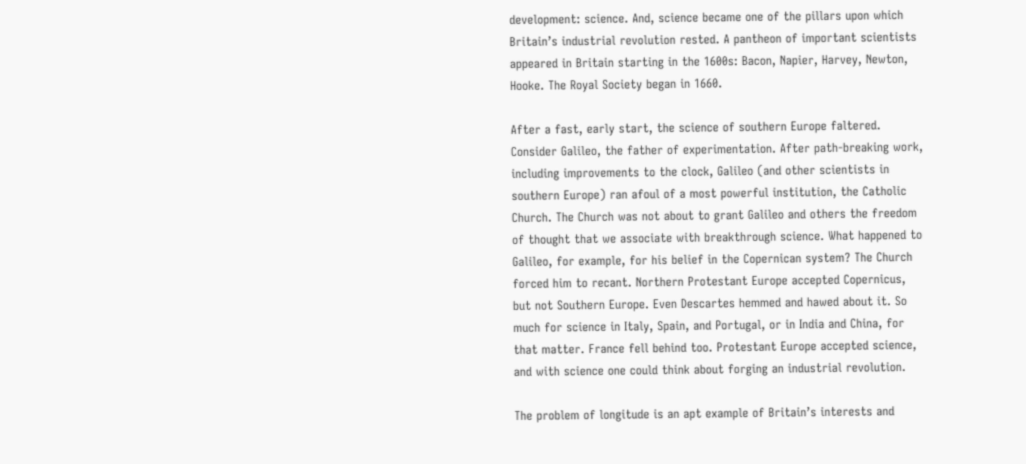development: science. And, science became one of the pillars upon which Britain’s industrial revolution rested. A pantheon of important scientists appeared in Britain starting in the 1600s: Bacon, Napier, Harvey, Newton, Hooke. The Royal Society began in 1660.

After a fast, early start, the science of southern Europe faltered. Consider Galileo, the father of experimentation. After path-breaking work, including improvements to the clock, Galileo (and other scientists in southern Europe) ran afoul of a most powerful institution, the Catholic Church. The Church was not about to grant Galileo and others the freedom of thought that we associate with breakthrough science. What happened to Galileo, for example, for his belief in the Copernican system? The Church forced him to recant. Northern Protestant Europe accepted Copernicus, but not Southern Europe. Even Descartes hemmed and hawed about it. So much for science in Italy, Spain, and Portugal, or in India and China, for that matter. France fell behind too. Protestant Europe accepted science, and with science one could think about forging an industrial revolution.

The problem of longitude is an apt example of Britain’s interests and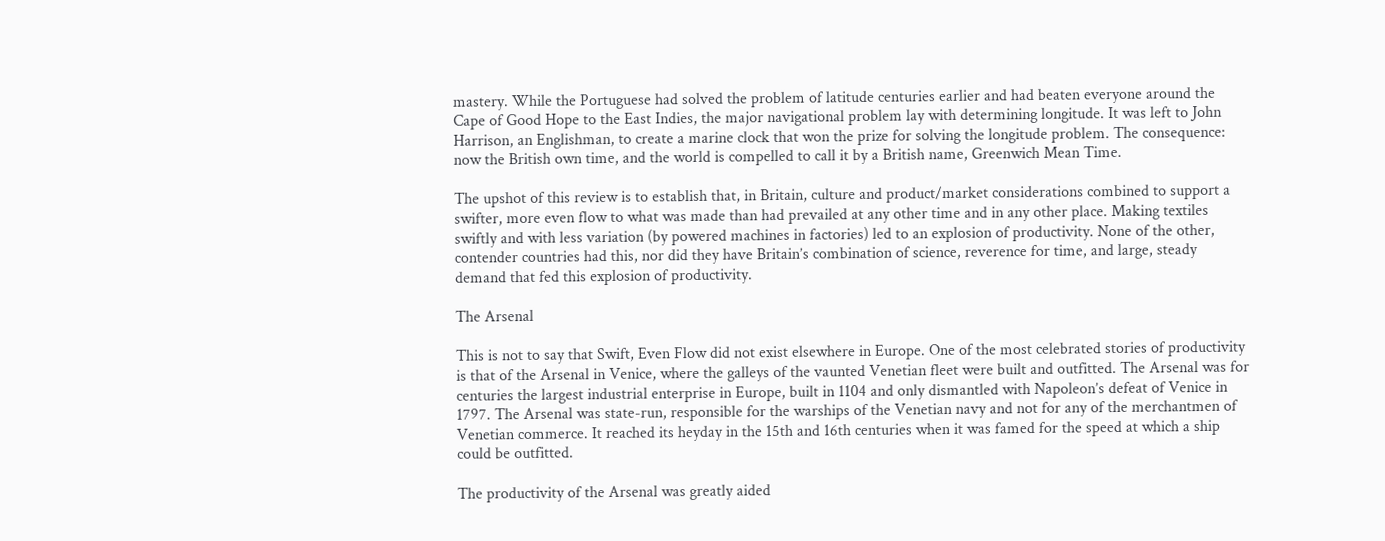mastery. While the Portuguese had solved the problem of latitude centuries earlier and had beaten everyone around the Cape of Good Hope to the East Indies, the major navigational problem lay with determining longitude. It was left to John Harrison, an Englishman, to create a marine clock that won the prize for solving the longitude problem. The consequence: now the British own time, and the world is compelled to call it by a British name, Greenwich Mean Time.

The upshot of this review is to establish that, in Britain, culture and product/market considerations combined to support a swifter, more even flow to what was made than had prevailed at any other time and in any other place. Making textiles swiftly and with less variation (by powered machines in factories) led to an explosion of productivity. None of the other, contender countries had this, nor did they have Britain’s combination of science, reverence for time, and large, steady demand that fed this explosion of productivity.

The Arsenal

This is not to say that Swift, Even Flow did not exist elsewhere in Europe. One of the most celebrated stories of productivity is that of the Arsenal in Venice, where the galleys of the vaunted Venetian fleet were built and outfitted. The Arsenal was for centuries the largest industrial enterprise in Europe, built in 1104 and only dismantled with Napoleon’s defeat of Venice in 1797. The Arsenal was state-run, responsible for the warships of the Venetian navy and not for any of the merchantmen of Venetian commerce. It reached its heyday in the 15th and 16th centuries when it was famed for the speed at which a ship could be outfitted.

The productivity of the Arsenal was greatly aided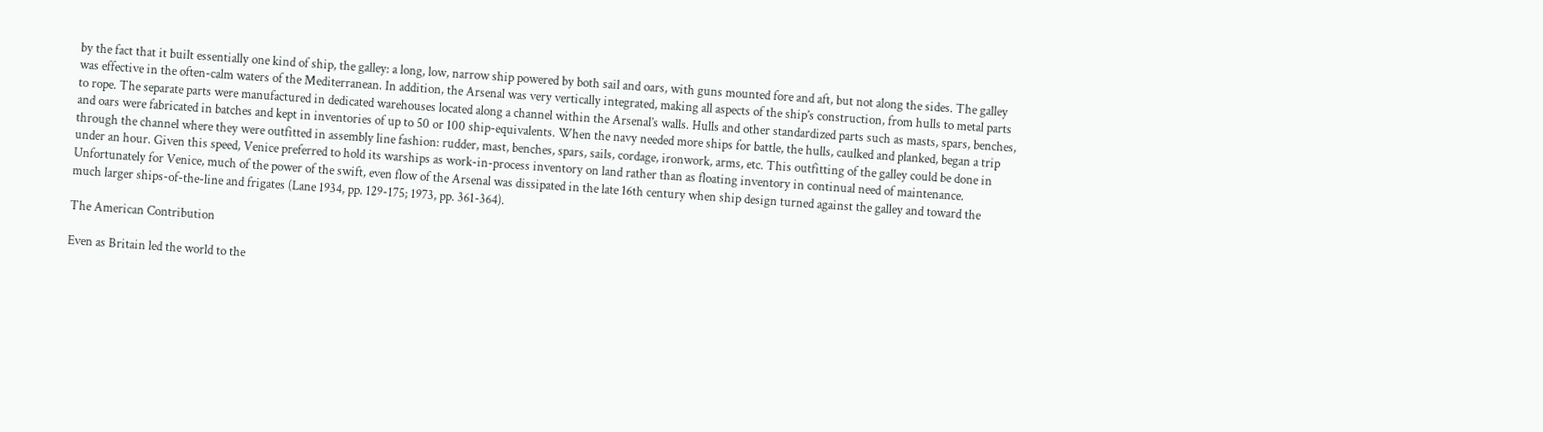by the fact that it built essentially one kind of ship, the galley: a long, low, narrow ship powered by both sail and oars, with guns mounted fore and aft, but not along the sides. The galley was effective in the often-calm waters of the Mediterranean. In addition, the Arsenal was very vertically integrated, making all aspects of the ship’s construction, from hulls to metal parts to rope. The separate parts were manufactured in dedicated warehouses located along a channel within the Arsenal’s walls. Hulls and other standardized parts such as masts, spars, benches, and oars were fabricated in batches and kept in inventories of up to 50 or 100 ship-equivalents. When the navy needed more ships for battle, the hulls, caulked and planked, began a trip through the channel where they were outfitted in assembly line fashion: rudder, mast, benches, spars, sails, cordage, ironwork, arms, etc. This outfitting of the galley could be done in under an hour. Given this speed, Venice preferred to hold its warships as work-in-process inventory on land rather than as floating inventory in continual need of maintenance. Unfortunately for Venice, much of the power of the swift, even flow of the Arsenal was dissipated in the late 16th century when ship design turned against the galley and toward the much larger ships-of-the-line and frigates (Lane 1934, pp. 129-175; 1973, pp. 361-364).

The American Contribution

Even as Britain led the world to the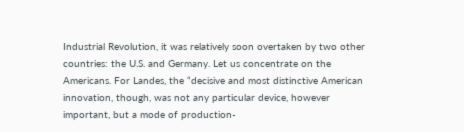Industrial Revolution, it was relatively soon overtaken by two other countries: the U.S. and Germany. Let us concentrate on the Americans. For Landes, the “decisive and most distinctive American innovation, though, was not any particular device, however important, but a mode of production-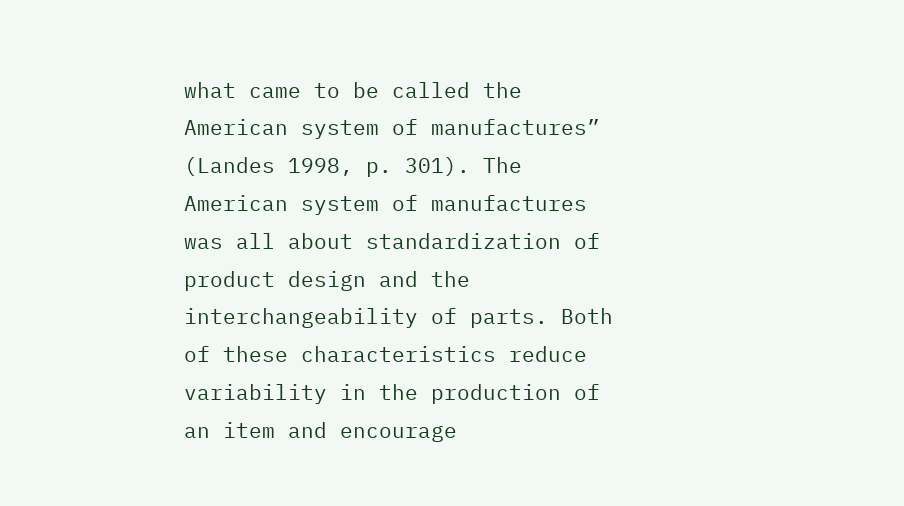what came to be called the American system of manufactures” (Landes 1998, p. 301). The American system of manufactures was all about standardization of product design and the interchangeability of parts. Both of these characteristics reduce variability in the production of an item and encourage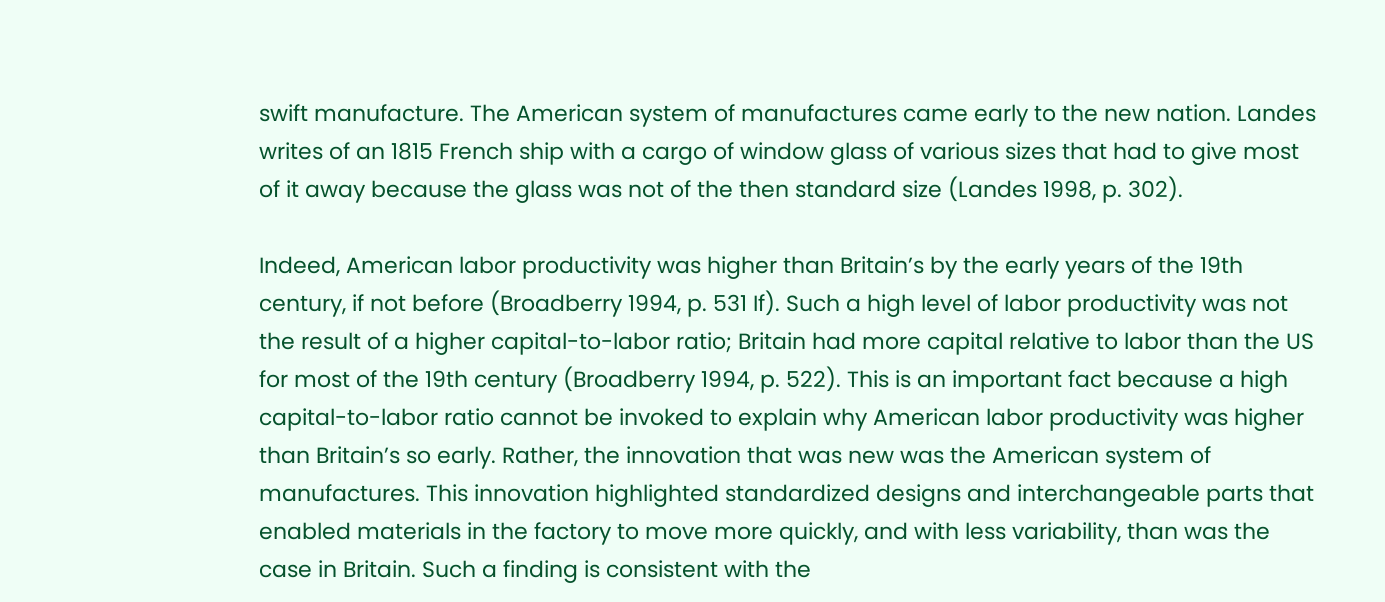swift manufacture. The American system of manufactures came early to the new nation. Landes writes of an 1815 French ship with a cargo of window glass of various sizes that had to give most of it away because the glass was not of the then standard size (Landes 1998, p. 302).

Indeed, American labor productivity was higher than Britain’s by the early years of the 19th century, if not before (Broadberry 1994, p. 531 If). Such a high level of labor productivity was not the result of a higher capital-to-labor ratio; Britain had more capital relative to labor than the US for most of the 19th century (Broadberry 1994, p. 522). This is an important fact because a high capital-to-labor ratio cannot be invoked to explain why American labor productivity was higher than Britain’s so early. Rather, the innovation that was new was the American system of manufactures. This innovation highlighted standardized designs and interchangeable parts that enabled materials in the factory to move more quickly, and with less variability, than was the case in Britain. Such a finding is consistent with the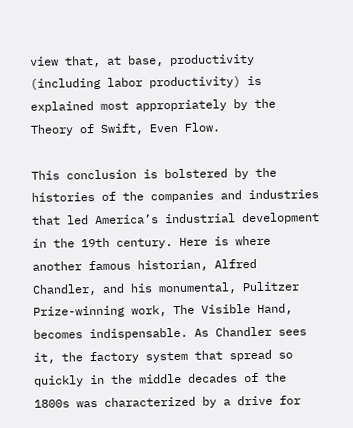view that, at base, productivity (including labor productivity) is explained most appropriately by the Theory of Swift, Even Flow.

This conclusion is bolstered by the histories of the companies and industries that led America’s industrial development in the 19th century. Here is where another famous historian, Alfred Chandler, and his monumental, Pulitzer Prize-winning work, The Visible Hand, becomes indispensable. As Chandler sees it, the factory system that spread so quickly in the middle decades of the 1800s was characterized by a drive for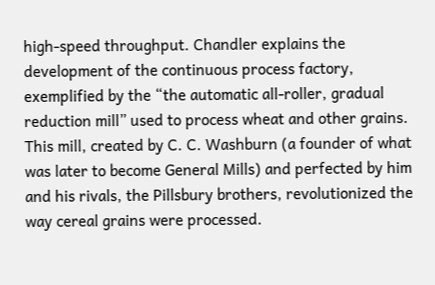high-speed throughput. Chandler explains the development of the continuous process factory, exemplified by the “the automatic all-roller, gradual reduction mill” used to process wheat and other grains. This mill, created by C. C. Washburn (a founder of what was later to become General Mills) and perfected by him and his rivals, the Pillsbury brothers, revolutionized the way cereal grains were processed.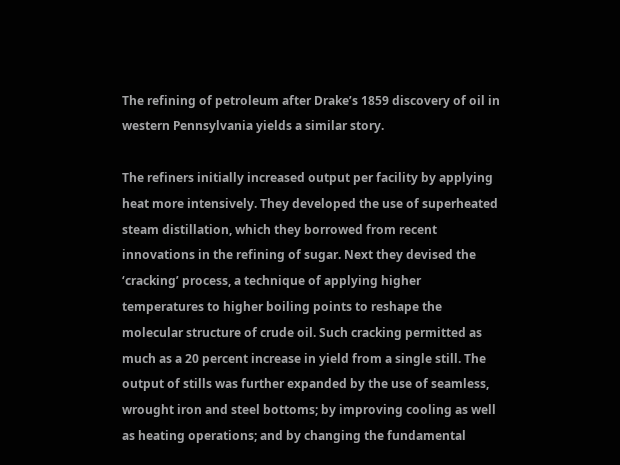The refining of petroleum after Drake’s 1859 discovery of oil in western Pennsylvania yields a similar story.

The refiners initially increased output per facility by applying heat more intensively. They developed the use of superheated steam distillation, which they borrowed from recent innovations in the refining of sugar. Next they devised the ‘cracking’ process, a technique of applying higher temperatures to higher boiling points to reshape the molecular structure of crude oil. Such cracking permitted as much as a 20 percent increase in yield from a single still. The output of stills was further expanded by the use of seamless, wrought iron and steel bottoms; by improving cooling as well as heating operations; and by changing the fundamental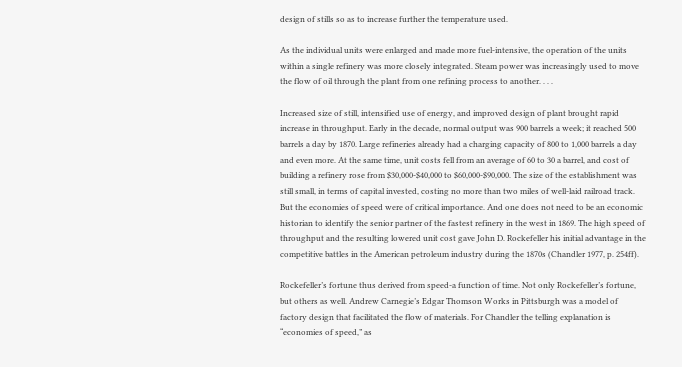design of stills so as to increase further the temperature used.

As the individual units were enlarged and made more fuel-intensive, the operation of the units within a single refinery was more closely integrated. Steam power was increasingly used to move the flow of oil through the plant from one refining process to another. . . .

Increased size of still, intensified use of energy, and improved design of plant brought rapid increase in throughput. Early in the decade, normal output was 900 barrels a week; it reached 500 barrels a day by 1870. Large refineries already had a charging capacity of 800 to 1,000 barrels a day and even more. At the same time, unit costs fell from an average of 60 to 30 a barrel, and cost of building a refinery rose from $30,000-$40,000 to $60,000-$90,000. The size of the establishment was still small, in terms of capital invested, costing no more than two miles of well-laid railroad track. But the economies of speed were of critical importance. And one does not need to be an economic historian to identify the senior partner of the fastest refinery in the west in 1869. The high speed of throughput and the resulting lowered unit cost gave John D. Rockefeller his initial advantage in the competitive battles in the American petroleum industry during the 1870s (Chandler 1977, p. 254ff).

Rockefeller’s fortune thus derived from speed-a function of time. Not only Rockefeller’s fortune, but others as well. Andrew Carnegie’s Edgar Thomson Works in Pittsburgh was a model of factory design that facilitated the flow of materials. For Chandler the telling explanation is “economies of speed,” as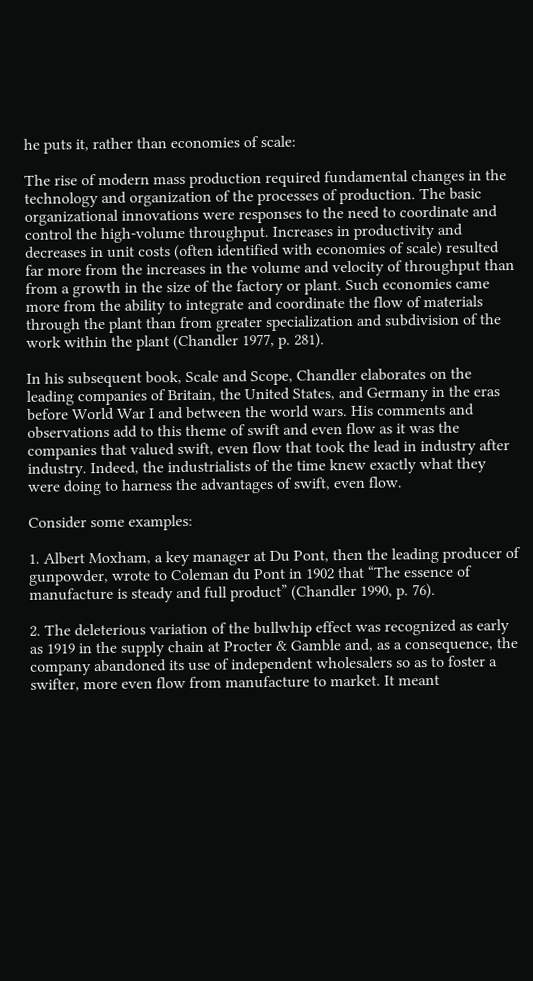he puts it, rather than economies of scale:

The rise of modern mass production required fundamental changes in the technology and organization of the processes of production. The basic organizational innovations were responses to the need to coordinate and control the high-volume throughput. Increases in productivity and decreases in unit costs (often identified with economies of scale) resulted far more from the increases in the volume and velocity of throughput than from a growth in the size of the factory or plant. Such economies came more from the ability to integrate and coordinate the flow of materials through the plant than from greater specialization and subdivision of the work within the plant (Chandler 1977, p. 281).

In his subsequent book, Scale and Scope, Chandler elaborates on the leading companies of Britain, the United States, and Germany in the eras before World War I and between the world wars. His comments and observations add to this theme of swift and even flow as it was the companies that valued swift, even flow that took the lead in industry after industry. Indeed, the industrialists of the time knew exactly what they were doing to harness the advantages of swift, even flow.

Consider some examples:

1. Albert Moxham, a key manager at Du Pont, then the leading producer of gunpowder, wrote to Coleman du Pont in 1902 that “The essence of manufacture is steady and full product” (Chandler 1990, p. 76).

2. The deleterious variation of the bullwhip effect was recognized as early as 1919 in the supply chain at Procter & Gamble and, as a consequence, the company abandoned its use of independent wholesalers so as to foster a swifter, more even flow from manufacture to market. It meant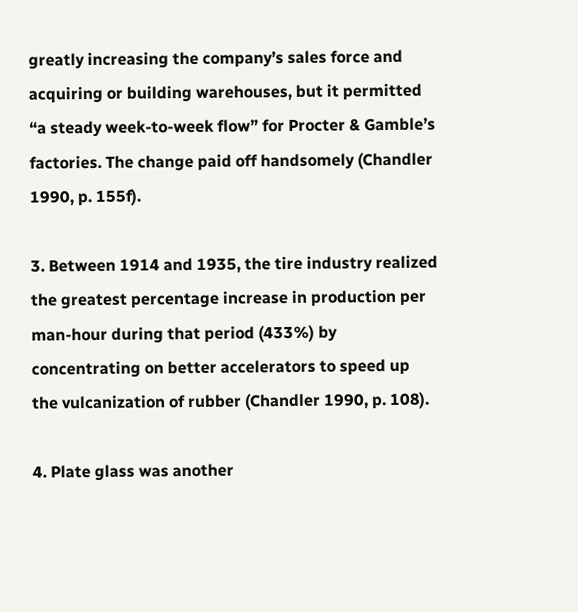greatly increasing the company’s sales force and acquiring or building warehouses, but it permitted “a steady week-to-week flow” for Procter & Gamble’s factories. The change paid off handsomely (Chandler 1990, p. 155f).

3. Between 1914 and 1935, the tire industry realized the greatest percentage increase in production per man-hour during that period (433%) by concentrating on better accelerators to speed up the vulcanization of rubber (Chandler 1990, p. 108).

4. Plate glass was another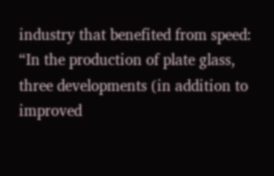industry that benefited from speed: “In the production of plate glass, three developments (in addition to improved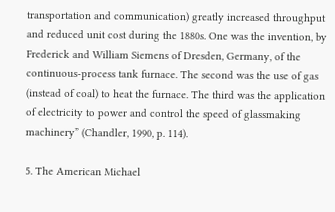transportation and communication) greatly increased throughput and reduced unit cost during the 1880s. One was the invention, by Frederick and William Siemens of Dresden, Germany, of the continuous-process tank furnace. The second was the use of gas (instead of coal) to heat the furnace. The third was the application of electricity to power and control the speed of glassmaking machinery” (Chandler, 1990, p. 114).

5. The American Michael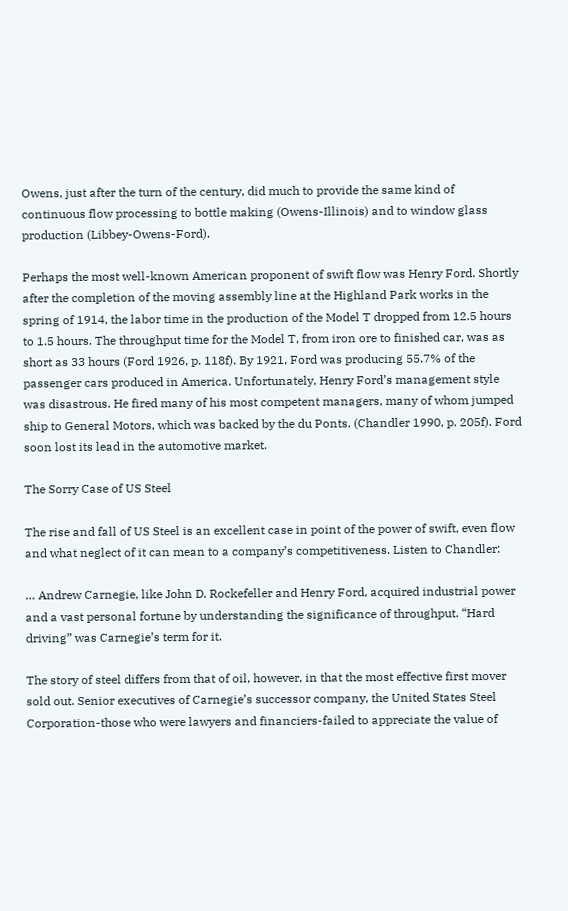Owens, just after the turn of the century, did much to provide the same kind of continuous flow processing to bottle making (Owens-Illinois) and to window glass production (Libbey-Owens-Ford).

Perhaps the most well-known American proponent of swift flow was Henry Ford. Shortly after the completion of the moving assembly line at the Highland Park works in the spring of 1914, the labor time in the production of the Model T dropped from 12.5 hours to 1.5 hours. The throughput time for the Model T, from iron ore to finished car, was as short as 33 hours (Ford 1926, p. 118f). By 1921, Ford was producing 55.7% of the passenger cars produced in America. Unfortunately, Henry Ford’s management style was disastrous. He fired many of his most competent managers, many of whom jumped ship to General Motors, which was backed by the du Ponts. (Chandler 1990, p. 205f). Ford soon lost its lead in the automotive market.

The Sorry Case of US Steel

The rise and fall of US Steel is an excellent case in point of the power of swift, even flow and what neglect of it can mean to a company’s competitiveness. Listen to Chandler:

… Andrew Carnegie, like John D. Rockefeller and Henry Ford, acquired industrial power and a vast personal fortune by understanding the significance of throughput. “Hard driving” was Carnegie’s term for it.

The story of steel differs from that of oil, however, in that the most effective first mover sold out. Senior executives of Carnegie’s successor company, the United States Steel Corporation-those who were lawyers and financiers-failed to appreciate the value of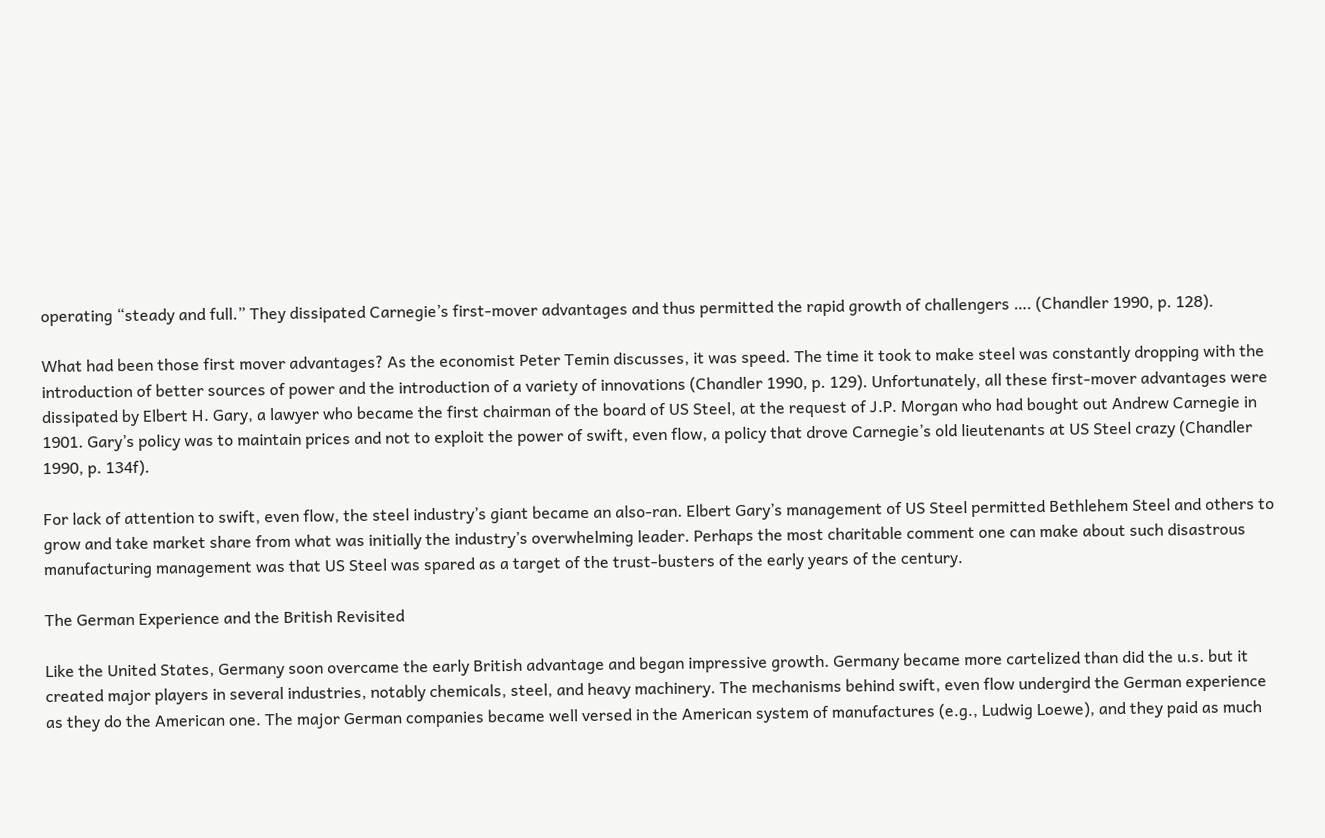operating “steady and full.” They dissipated Carnegie’s first-mover advantages and thus permitted the rapid growth of challengers …. (Chandler 1990, p. 128).

What had been those first mover advantages? As the economist Peter Temin discusses, it was speed. The time it took to make steel was constantly dropping with the introduction of better sources of power and the introduction of a variety of innovations (Chandler 1990, p. 129). Unfortunately, all these first-mover advantages were dissipated by Elbert H. Gary, a lawyer who became the first chairman of the board of US Steel, at the request of J.P. Morgan who had bought out Andrew Carnegie in 1901. Gary’s policy was to maintain prices and not to exploit the power of swift, even flow, a policy that drove Carnegie’s old lieutenants at US Steel crazy (Chandler 1990, p. 134f).

For lack of attention to swift, even flow, the steel industry’s giant became an also-ran. Elbert Gary’s management of US Steel permitted Bethlehem Steel and others to grow and take market share from what was initially the industry’s overwhelming leader. Perhaps the most charitable comment one can make about such disastrous manufacturing management was that US Steel was spared as a target of the trust-busters of the early years of the century.

The German Experience and the British Revisited

Like the United States, Germany soon overcame the early British advantage and began impressive growth. Germany became more cartelized than did the u.s. but it created major players in several industries, notably chemicals, steel, and heavy machinery. The mechanisms behind swift, even flow undergird the German experience as they do the American one. The major German companies became well versed in the American system of manufactures (e.g., Ludwig Loewe), and they paid as much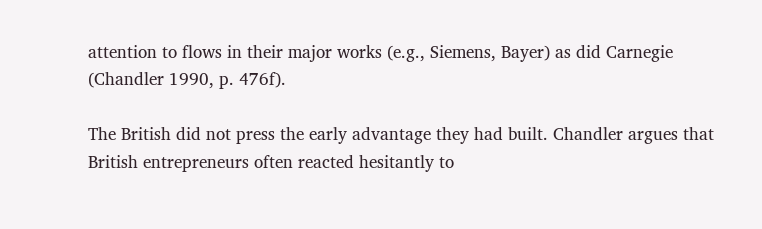attention to flows in their major works (e.g., Siemens, Bayer) as did Carnegie (Chandler 1990, p. 476f).

The British did not press the early advantage they had built. Chandler argues that British entrepreneurs often reacted hesitantly to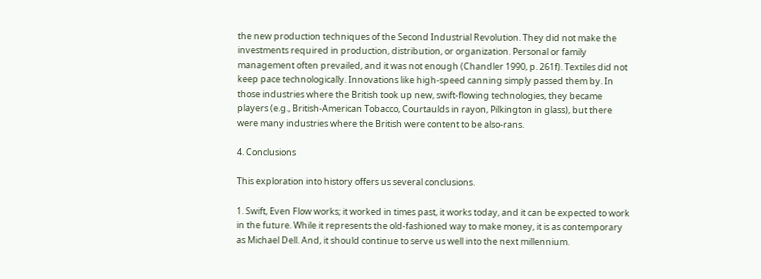the new production techniques of the Second Industrial Revolution. They did not make the investments required in production, distribution, or organization. Personal or family management often prevailed, and it was not enough (Chandler 1990, p. 261f). Textiles did not keep pace technologically. Innovations like high-speed canning simply passed them by. In those industries where the British took up new, swift-flowing technologies, they became players (e.g., British-American Tobacco, Courtaulds in rayon, Pilkington in glass), but there were many industries where the British were content to be also-rans.

4. Conclusions

This exploration into history offers us several conclusions.

1. Swift, Even Flow works; it worked in times past, it works today, and it can be expected to work in the future. While it represents the old-fashioned way to make money, it is as contemporary as Michael Dell. And, it should continue to serve us well into the next millennium.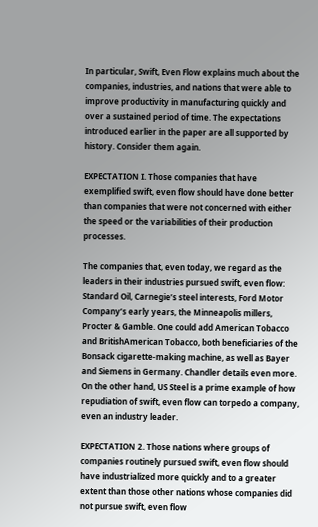In particular, Swift, Even Flow explains much about the companies, industries, and nations that were able to improve productivity in manufacturing quickly and over a sustained period of time. The expectations introduced earlier in the paper are all supported by history. Consider them again.

EXPECTATION I. Those companies that have exemplified swift, even flow should have done better than companies that were not concerned with either the speed or the variabilities of their production processes.

The companies that, even today, we regard as the leaders in their industries pursued swift, even flow: Standard Oil, Carnegie’s steel interests, Ford Motor Company’s early years, the Minneapolis millers, Procter & Gamble. One could add American Tobacco and BritishAmerican Tobacco, both beneficiaries of the Bonsack cigarette-making machine, as well as Bayer and Siemens in Germany. Chandler details even more. On the other hand, US Steel is a prime example of how repudiation of swift, even flow can torpedo a company, even an industry leader.

EXPECTATION 2. Those nations where groups of companies routinely pursued swift, even flow should have industrialized more quickly and to a greater extent than those other nations whose companies did not pursue swift, even flow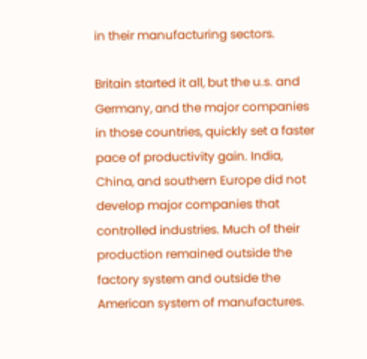in their manufacturing sectors.

Britain started it all, but the u.s. and Germany, and the major companies in those countries, quickly set a faster pace of productivity gain. India, China, and southern Europe did not develop major companies that controlled industries. Much of their production remained outside the factory system and outside the American system of manufactures.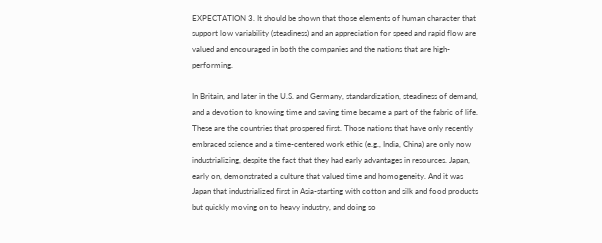EXPECTATION 3. It should be shown that those elements of human character that support low variability (steadiness) and an appreciation for speed and rapid flow are valued and encouraged in both the companies and the nations that are high-performing.

In Britain, and later in the U.S. and Germany, standardization, steadiness of demand, and a devotion to knowing time and saving time became a part of the fabric of life. These are the countries that prospered first. Those nations that have only recently embraced science and a time-centered work ethic (e.g., India, China) are only now industrializing, despite the fact that they had early advantages in resources. Japan, early on, demonstrated a culture that valued time and homogeneity. And it was Japan that industrialized first in Asia-starting with cotton and silk and food products but quickly moving on to heavy industry, and doing so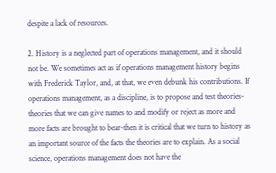despite a lack of resources.

2. History is a neglected part of operations management, and it should not be. We sometimes act as if operations management history begins with Frederick Taylor, and, at that, we even debunk his contributions. If operations management, as a discipline, is to propose and test theories-theories that we can give names to and modify or reject as more and more facts are brought to bear-then it is critical that we turn to history as an important source of the facts the theories are to explain. As a social science, operations management does not have the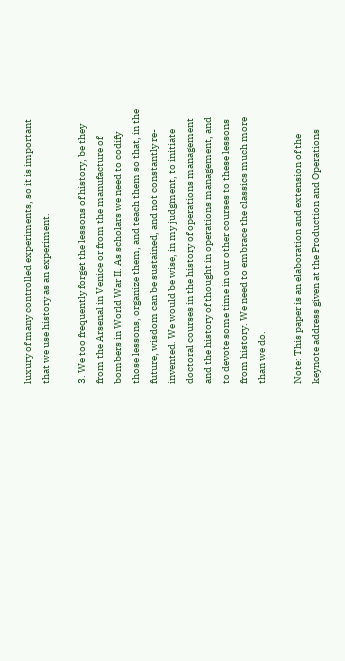luxury of many controlled experiments, so it is important that we use history as an experiment.

3. We too frequently forget the lessons of history, be they from the Arsenal in Venice or from the manufacture of bombers in World War II. As scholars we need to codify those lessons, organize them, and teach them so that, in the future, wisdom can be sustained, and not constantly re-invented. We would be wise, in my judgment, to initiate doctoral courses in the history of operations management and the history of thought in operations management, and to devote some time in our other courses to these lessons from history. We need to embrace the classics much more than we do.

Note: This paper is an elaboration and extension of the keynote address given at the Production and Operations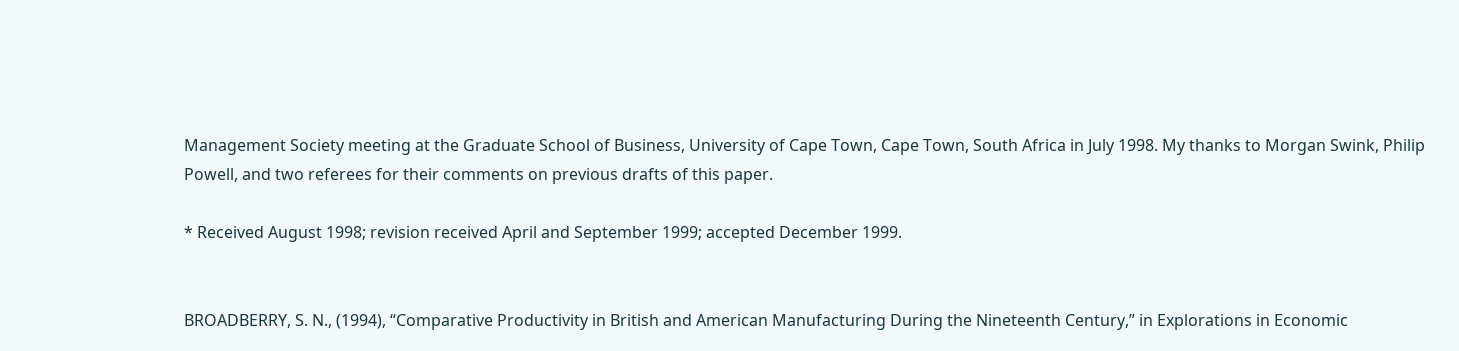Management Society meeting at the Graduate School of Business, University of Cape Town, Cape Town, South Africa in July 1998. My thanks to Morgan Swink, Philip Powell, and two referees for their comments on previous drafts of this paper.

* Received August 1998; revision received April and September 1999; accepted December 1999.


BROADBERRY, S. N., (1994), “Comparative Productivity in British and American Manufacturing During the Nineteenth Century,” in Explorations in Economic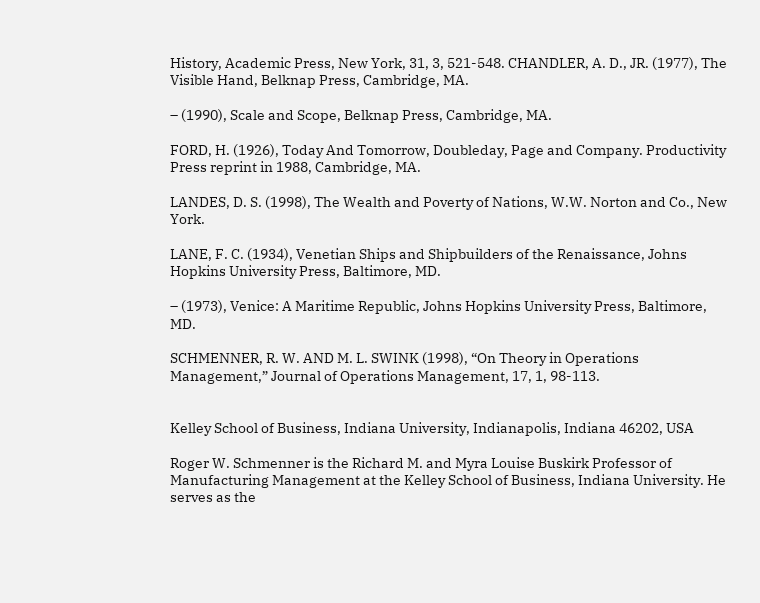History, Academic Press, New York, 31, 3, 521-548. CHANDLER, A. D., JR. (1977), The Visible Hand, Belknap Press, Cambridge, MA.

– (1990), Scale and Scope, Belknap Press, Cambridge, MA.

FORD, H. (1926), Today And Tomorrow, Doubleday, Page and Company. Productivity Press reprint in 1988, Cambridge, MA.

LANDES, D. S. (1998), The Wealth and Poverty of Nations, W.W. Norton and Co., New York.

LANE, F. C. (1934), Venetian Ships and Shipbuilders of the Renaissance, Johns Hopkins University Press, Baltimore, MD.

– (1973), Venice: A Maritime Republic, Johns Hopkins University Press, Baltimore, MD.

SCHMENNER, R. W. AND M. L. SWINK (1998), “On Theory in Operations Management,” Journal of Operations Management, 17, 1, 98-113.


Kelley School of Business, Indiana University, Indianapolis, Indiana 46202, USA

Roger W. Schmenner is the Richard M. and Myra Louise Buskirk Professor of Manufacturing Management at the Kelley School of Business, Indiana University. He serves as the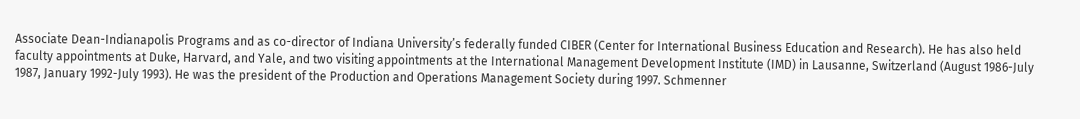Associate Dean-Indianapolis Programs and as co-director of Indiana University’s federally funded CIBER (Center for International Business Education and Research). He has also held faculty appointments at Duke, Harvard, and Yale, and two visiting appointments at the International Management Development Institute (IMD) in Lausanne, Switzerland (August 1986-July 1987, January 1992-July 1993). He was the president of the Production and Operations Management Society during 1997. Schmenner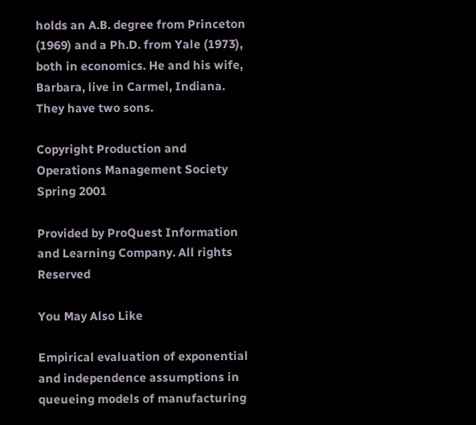holds an A.B. degree from Princeton (1969) and a Ph.D. from Yale (1973), both in economics. He and his wife, Barbara, live in Carmel, Indiana. They have two sons.

Copyright Production and Operations Management Society Spring 2001

Provided by ProQuest Information and Learning Company. All rights Reserved

You May Also Like

Empirical evaluation of exponential and independence assumptions in queueing models of manufacturing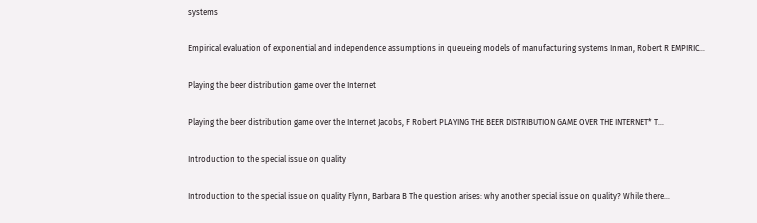systems

Empirical evaluation of exponential and independence assumptions in queueing models of manufacturing systems Inman, Robert R EMPIRIC…

Playing the beer distribution game over the Internet

Playing the beer distribution game over the Internet Jacobs, F Robert PLAYING THE BEER DISTRIBUTION GAME OVER THE INTERNET* T…

Introduction to the special issue on quality

Introduction to the special issue on quality Flynn, Barbara B The question arises: why another special issue on quality? While there…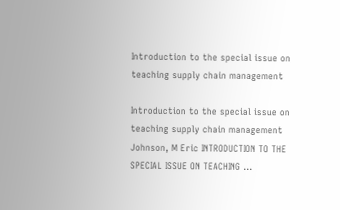Introduction to the special issue on teaching supply chain management

Introduction to the special issue on teaching supply chain management Johnson, M Eric INTRODUCTION TO THE SPECIAL ISSUE ON TEACHING …